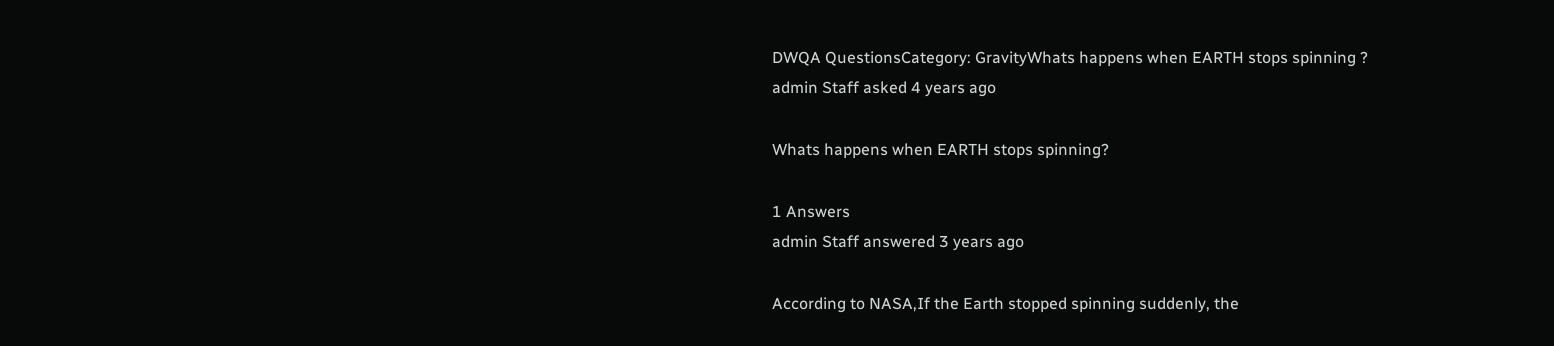DWQA QuestionsCategory: GravityWhats happens when EARTH stops spinning ?
admin Staff asked 4 years ago

Whats happens when EARTH stops spinning?

1 Answers
admin Staff answered 3 years ago

According to NASA,If the Earth stopped spinning suddenly, the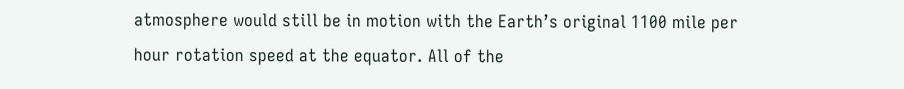atmosphere would still be in motion with the Earth’s original 1100 mile per hour rotation speed at the equator. All of the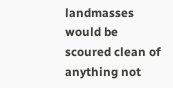landmasses would be scoured clean of anything not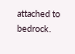attached to bedrock.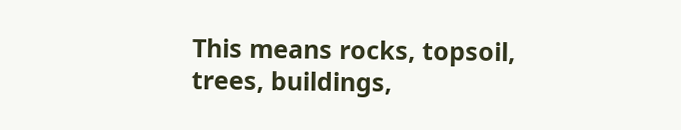This means rocks, topsoil, trees, buildings,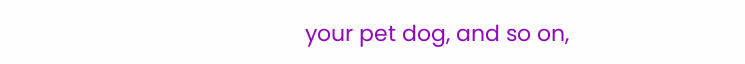your pet dog, and so on,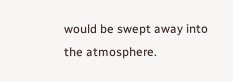would be swept away into the atmosphere.